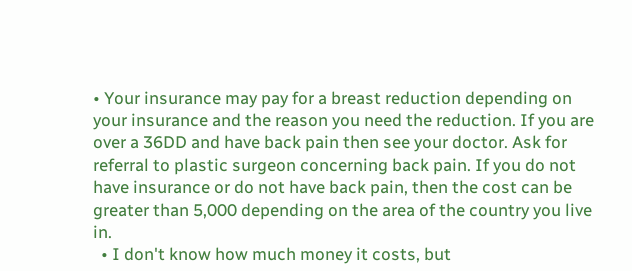• Your insurance may pay for a breast reduction depending on your insurance and the reason you need the reduction. If you are over a 36DD and have back pain then see your doctor. Ask for referral to plastic surgeon concerning back pain. If you do not have insurance or do not have back pain, then the cost can be greater than 5,000 depending on the area of the country you live in.
  • I don't know how much money it costs, but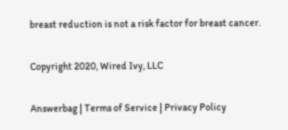breast reduction is not a risk factor for breast cancer.

Copyright 2020, Wired Ivy, LLC

Answerbag | Terms of Service | Privacy Policy